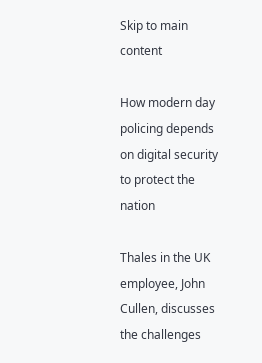Skip to main content

How modern day policing depends on digital security to protect the nation

Thales in the UK employee, John Cullen, discusses the challenges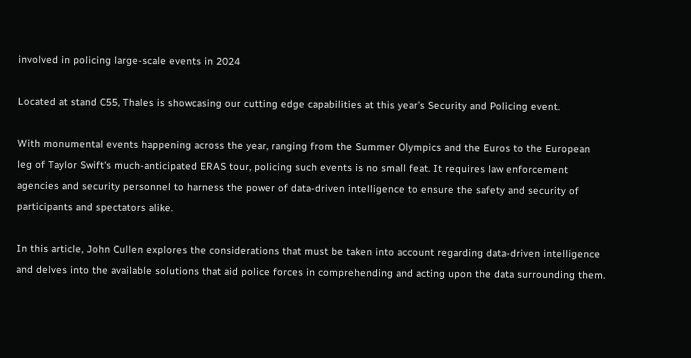involved in policing large-scale events in 2024

Located at stand C55, Thales is showcasing our cutting edge capabilities at this year’s Security and Policing event.

With monumental events happening across the year, ranging from the Summer Olympics and the Euros to the European leg of Taylor Swift's much-anticipated ERAS tour, policing such events is no small feat. It requires law enforcement agencies and security personnel to harness the power of data-driven intelligence to ensure the safety and security of participants and spectators alike.

In this article, John Cullen explores the considerations that must be taken into account regarding data-driven intelligence and delves into the available solutions that aid police forces in comprehending and acting upon the data surrounding them.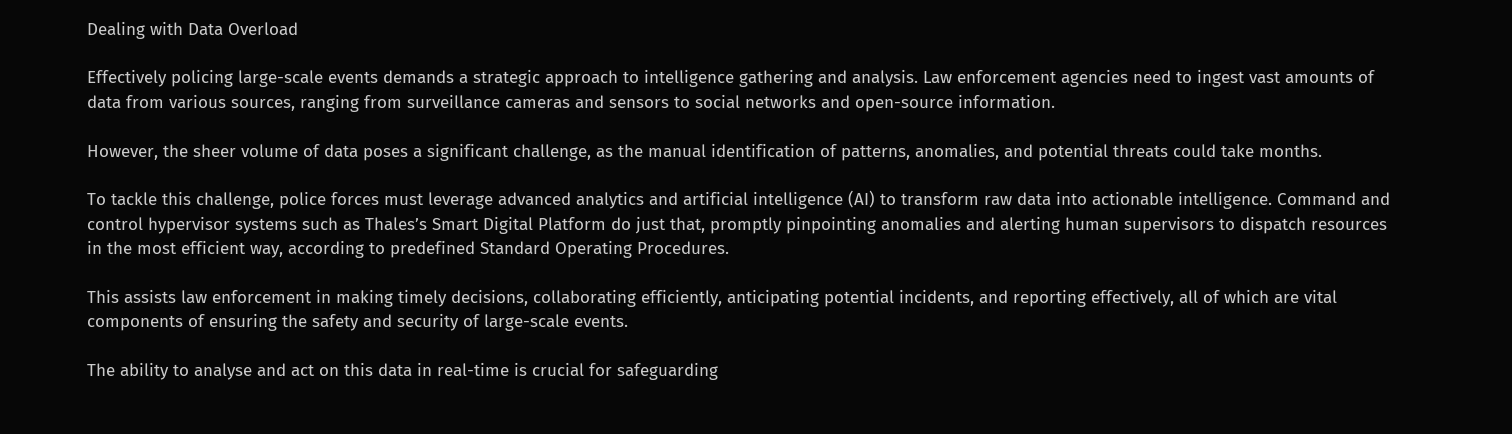Dealing with Data Overload

Effectively policing large-scale events demands a strategic approach to intelligence gathering and analysis. Law enforcement agencies need to ingest vast amounts of data from various sources, ranging from surveillance cameras and sensors to social networks and open-source information.

However, the sheer volume of data poses a significant challenge, as the manual identification of patterns, anomalies, and potential threats could take months.

To tackle this challenge, police forces must leverage advanced analytics and artificial intelligence (AI) to transform raw data into actionable intelligence. Command and control hypervisor systems such as Thales’s Smart Digital Platform do just that, promptly pinpointing anomalies and alerting human supervisors to dispatch resources in the most efficient way, according to predefined Standard Operating Procedures.

This assists law enforcement in making timely decisions, collaborating efficiently, anticipating potential incidents, and reporting effectively, all of which are vital components of ensuring the safety and security of large-scale events.

The ability to analyse and act on this data in real-time is crucial for safeguarding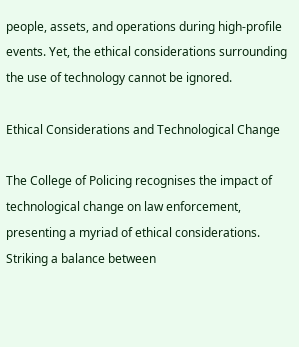people, assets, and operations during high-profile events. Yet, the ethical considerations surrounding the use of technology cannot be ignored.

Ethical Considerations and Technological Change

The College of Policing recognises the impact of technological change on law enforcement, presenting a myriad of ethical considerations. Striking a balance between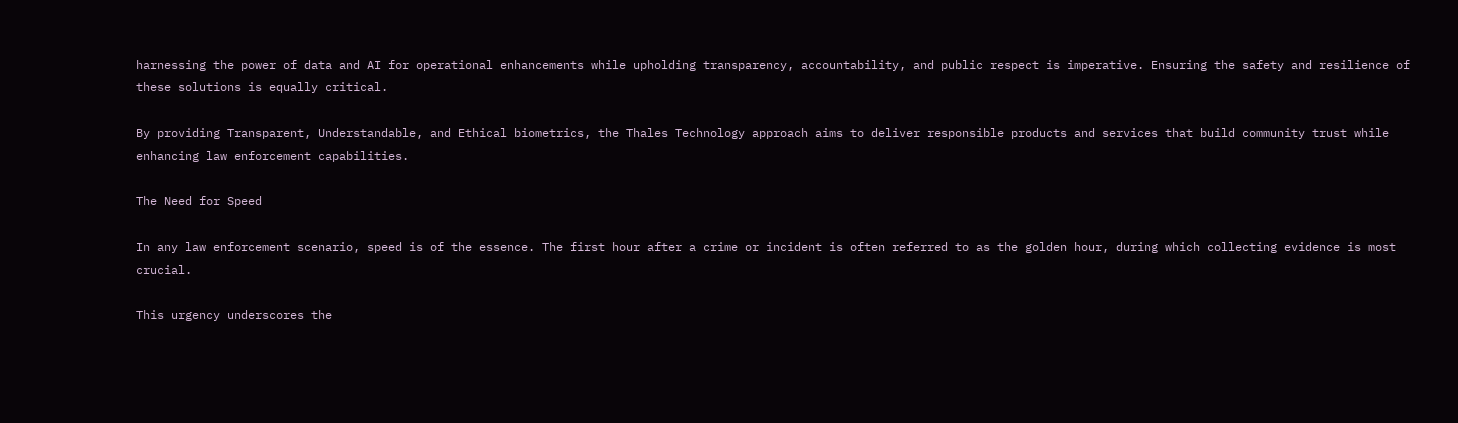harnessing the power of data and AI for operational enhancements while upholding transparency, accountability, and public respect is imperative. Ensuring the safety and resilience of these solutions is equally critical.

By providing Transparent, Understandable, and Ethical biometrics, the Thales Technology approach aims to deliver responsible products and services that build community trust while enhancing law enforcement capabilities.

The Need for Speed

In any law enforcement scenario, speed is of the essence. The first hour after a crime or incident is often referred to as the golden hour, during which collecting evidence is most crucial.

This urgency underscores the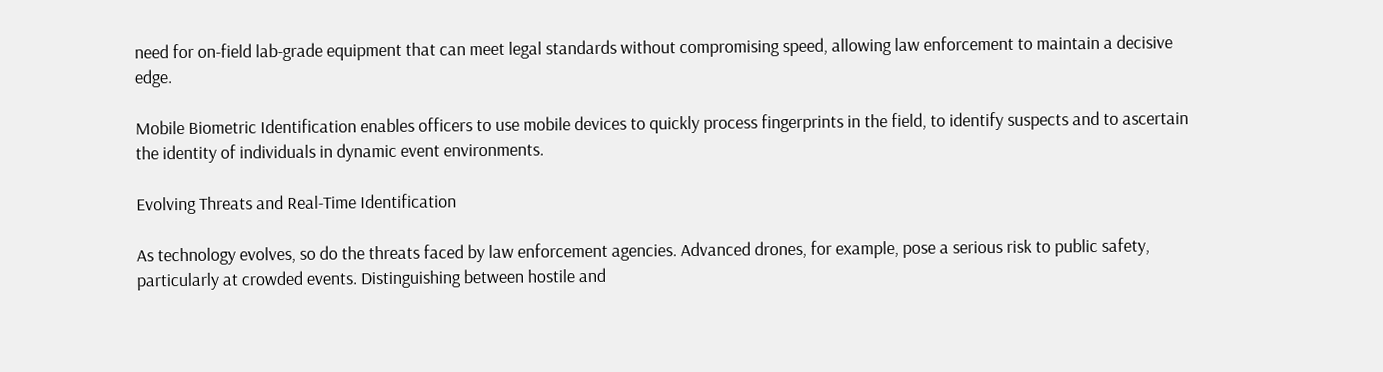need for on-field lab-grade equipment that can meet legal standards without compromising speed, allowing law enforcement to maintain a decisive edge.

Mobile Biometric Identification enables officers to use mobile devices to quickly process fingerprints in the field, to identify suspects and to ascertain the identity of individuals in dynamic event environments.

Evolving Threats and Real-Time Identification

As technology evolves, so do the threats faced by law enforcement agencies. Advanced drones, for example, pose a serious risk to public safety, particularly at crowded events. Distinguishing between hostile and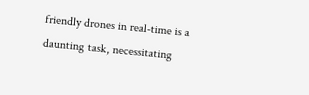friendly drones in real-time is a daunting task, necessitating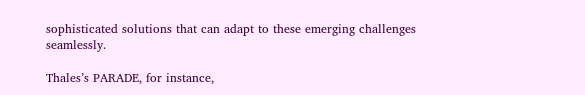sophisticated solutions that can adapt to these emerging challenges seamlessly.

Thales’s PARADE, for instance,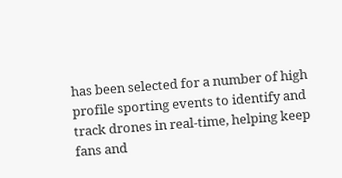has been selected for a number of high profile sporting events to identify and track drones in real-time, helping keep fans and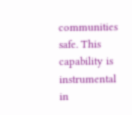communities safe. This capability is instrumental in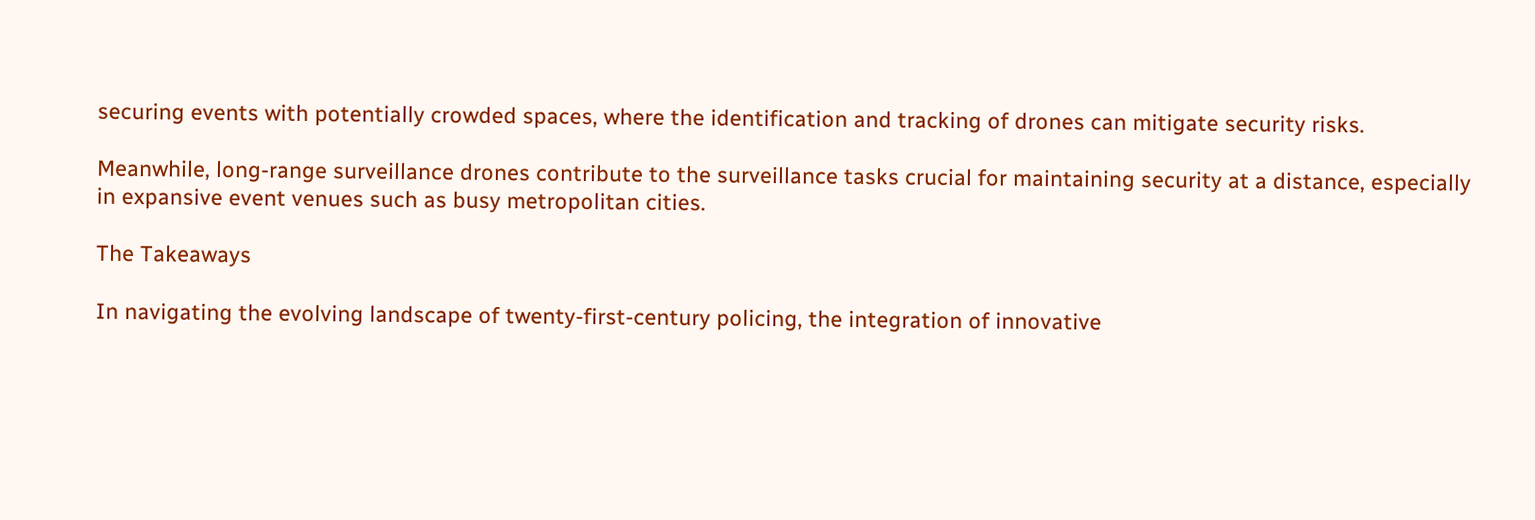securing events with potentially crowded spaces, where the identification and tracking of drones can mitigate security risks.

Meanwhile, long-range surveillance drones contribute to the surveillance tasks crucial for maintaining security at a distance, especially in expansive event venues such as busy metropolitan cities.

The Takeaways

In navigating the evolving landscape of twenty-first-century policing, the integration of innovative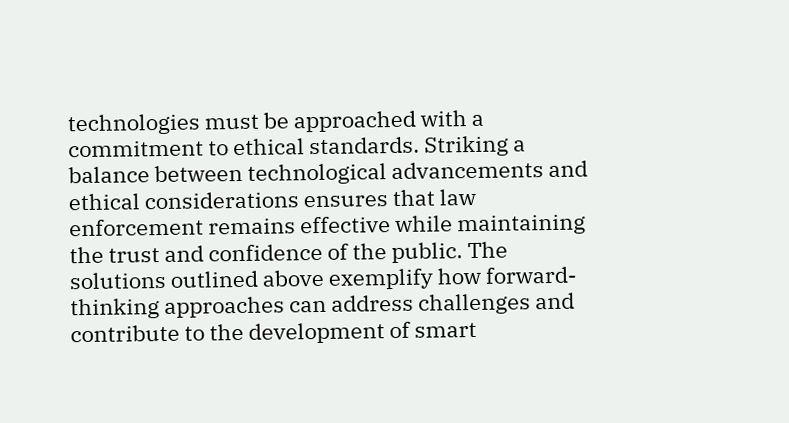technologies must be approached with a commitment to ethical standards. Striking a balance between technological advancements and ethical considerations ensures that law enforcement remains effective while maintaining the trust and confidence of the public. The solutions outlined above exemplify how forward-thinking approaches can address challenges and contribute to the development of smart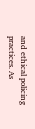and ethical policing practices. As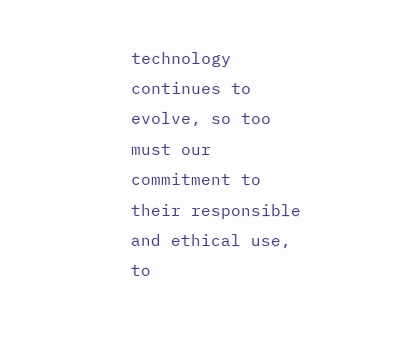technology continues to evolve, so too must our commitment to their responsible and ethical use, to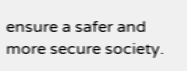ensure a safer and more secure society.